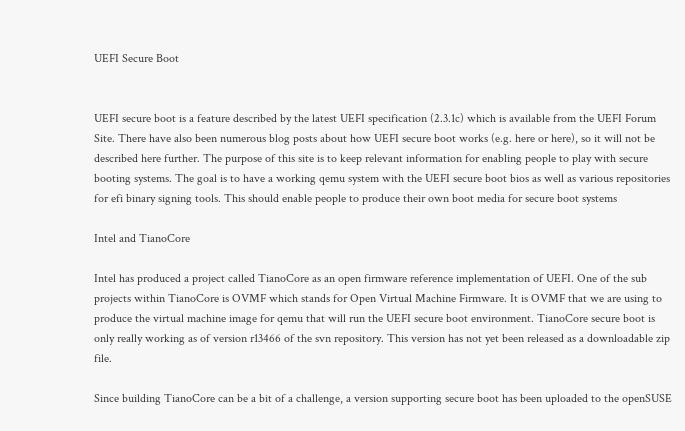UEFI Secure Boot


UEFI secure boot is a feature described by the latest UEFI specification (2.3.1c) which is available from the UEFI Forum Site. There have also been numerous blog posts about how UEFI secure boot works (e.g. here or here), so it will not be described here further. The purpose of this site is to keep relevant information for enabling people to play with secure booting systems. The goal is to have a working qemu system with the UEFI secure boot bios as well as various repositories for efi binary signing tools. This should enable people to produce their own boot media for secure boot systems

Intel and TianoCore

Intel has produced a project called TianoCore as an open firmware reference implementation of UEFI. One of the sub projects within TianoCore is OVMF which stands for Open Virtual Machine Firmware. It is OVMF that we are using to produce the virtual machine image for qemu that will run the UEFI secure boot environment. TianoCore secure boot is only really working as of version r13466 of the svn repository. This version has not yet been released as a downloadable zip file.

Since building TianoCore can be a bit of a challenge, a version supporting secure boot has been uploaded to the openSUSE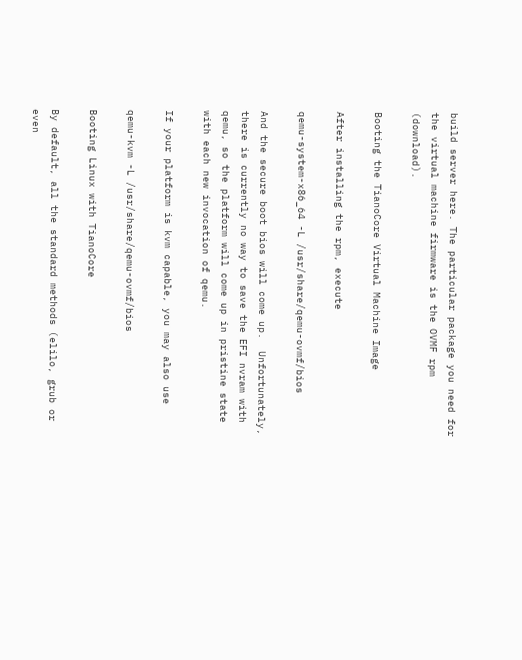build server here. The particular package you need for the virtual machine firmware is the OVMF rpm (download).

Booting the TianoCore Virtual Machine Image

After installing the rpm, execute

qemu-system-x86_64 -L /usr/share/qemu-ovmf/bios

And the secure boot bios will come up.  Unfortunately, there is currently no way to save the EFI nvram with qemu, so the platform will come up in pristine state with each new invocation of qemu.

If your platform is kvm capable, you may also use

qemu-kvm -L /usr/share/qemu-ovmf/bios

Booting Linux with TianoCore

By default, all the standard methods (elilo, grub or even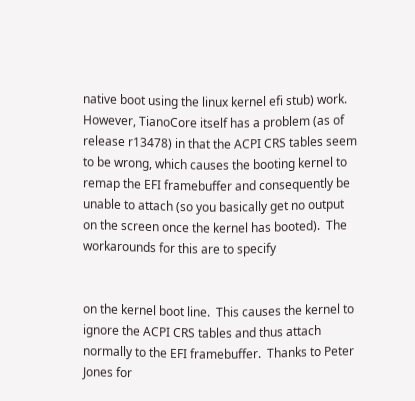native boot using the linux kernel efi stub) work.  However, TianoCore itself has a problem (as of release r13478) in that the ACPI CRS tables seem to be wrong, which causes the booting kernel to remap the EFI framebuffer and consequently be unable to attach (so you basically get no output on the screen once the kernel has booted).  The workarounds for this are to specify


on the kernel boot line.  This causes the kernel to ignore the ACPI CRS tables and thus attach normally to the EFI framebuffer.  Thanks to Peter Jones for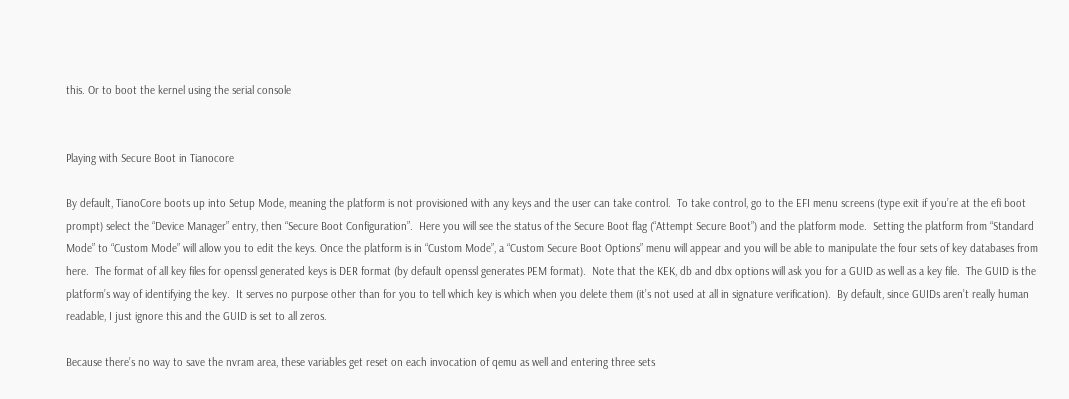this. Or to boot the kernel using the serial console


Playing with Secure Boot in Tianocore

By default, TianoCore boots up into Setup Mode, meaning the platform is not provisioned with any keys and the user can take control.  To take control, go to the EFI menu screens (type exit if you’re at the efi boot prompt) select the “Device Manager” entry, then “Secure Boot Configuration”.  Here you will see the status of the Secure Boot flag (“Attempt Secure Boot”) and the platform mode.  Setting the platform from “Standard Mode” to “Custom Mode” will allow you to edit the keys. Once the platform is in “Custom Mode”, a “Custom Secure Boot Options” menu will appear and you will be able to manipulate the four sets of key databases from here.  The format of all key files for openssl generated keys is DER format (by default openssl generates PEM format).  Note that the KEK, db and dbx options will ask you for a GUID as well as a key file.  The GUID is the platform’s way of identifying the key.  It serves no purpose other than for you to tell which key is which when you delete them (it’s not used at all in signature verification).  By default, since GUIDs aren’t really human readable, I just ignore this and the GUID is set to all zeros.

Because there’s no way to save the nvram area, these variables get reset on each invocation of qemu as well and entering three sets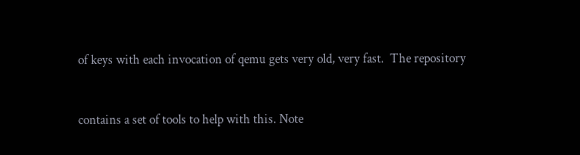of keys with each invocation of qemu gets very old, very fast.  The repository


contains a set of tools to help with this. Note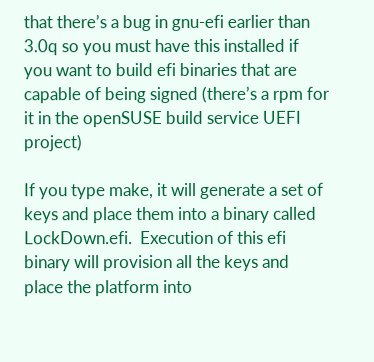that there’s a bug in gnu-efi earlier than 3.0q so you must have this installed if you want to build efi binaries that are capable of being signed (there’s a rpm for it in the openSUSE build service UEFI project)

If you type make, it will generate a set of keys and place them into a binary called LockDown.efi.  Execution of this efi binary will provision all the keys and place the platform into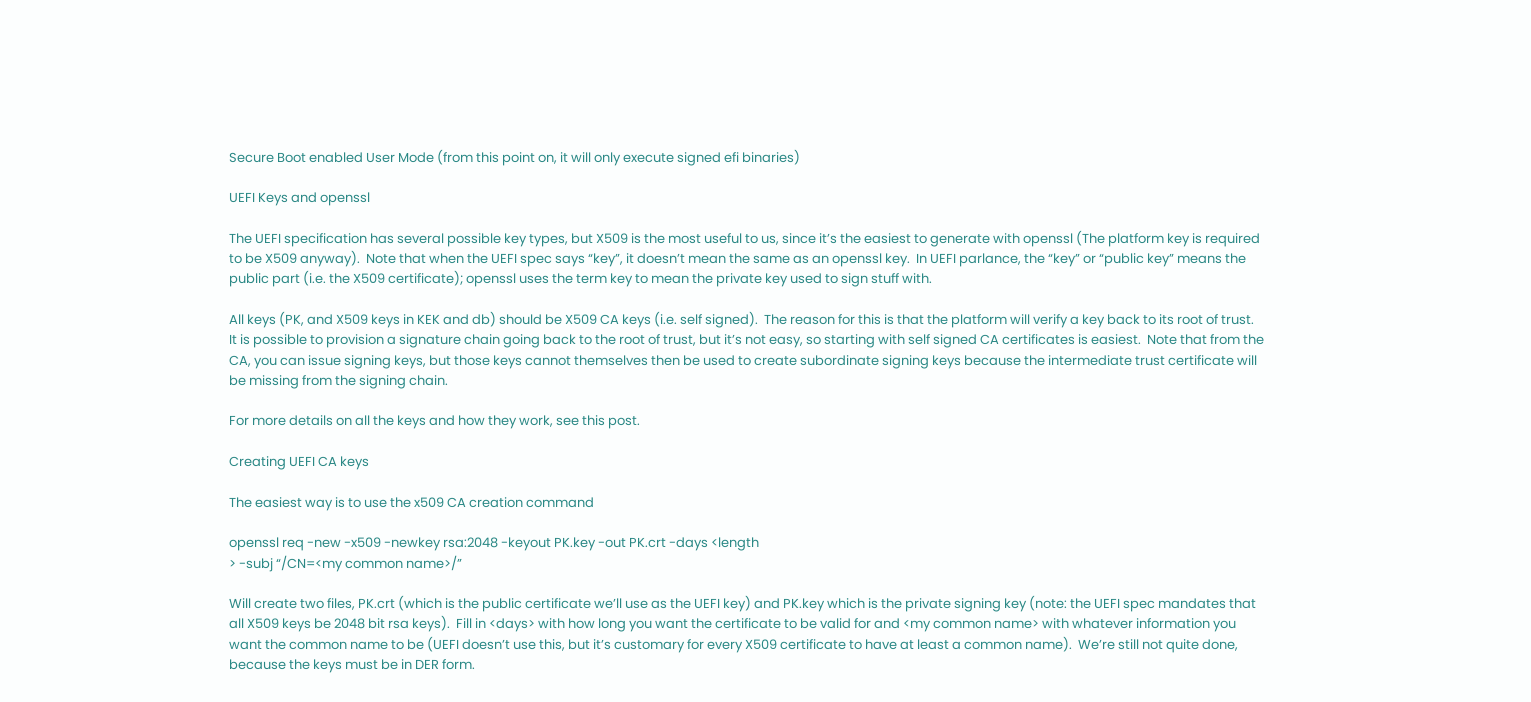Secure Boot enabled User Mode (from this point on, it will only execute signed efi binaries)

UEFI Keys and openssl

The UEFI specification has several possible key types, but X509 is the most useful to us, since it’s the easiest to generate with openssl (The platform key is required to be X509 anyway).  Note that when the UEFI spec says “key”, it doesn’t mean the same as an openssl key.  In UEFI parlance, the “key” or “public key” means the public part (i.e. the X509 certificate); openssl uses the term key to mean the private key used to sign stuff with.

All keys (PK, and X509 keys in KEK and db) should be X509 CA keys (i.e. self signed).  The reason for this is that the platform will verify a key back to its root of trust.  It is possible to provision a signature chain going back to the root of trust, but it’s not easy, so starting with self signed CA certificates is easiest.  Note that from the CA, you can issue signing keys, but those keys cannot themselves then be used to create subordinate signing keys because the intermediate trust certificate will be missing from the signing chain.

For more details on all the keys and how they work, see this post.

Creating UEFI CA keys

The easiest way is to use the x509 CA creation command

openssl req -new -x509 -newkey rsa:2048 -keyout PK.key -out PK.crt -days <length
> -subj “/CN=<my common name>/”

Will create two files, PK.crt (which is the public certificate we’ll use as the UEFI key) and PK.key which is the private signing key (note: the UEFI spec mandates that all X509 keys be 2048 bit rsa keys).  Fill in <days> with how long you want the certificate to be valid for and <my common name> with whatever information you want the common name to be (UEFI doesn’t use this, but it’s customary for every X509 certificate to have at least a common name).  We’re still not quite done, because the keys must be in DER form.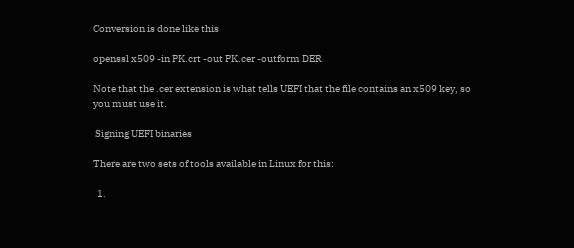Conversion is done like this

openssl x509 -in PK.crt -out PK.cer -outform DER

Note that the .cer extension is what tells UEFI that the file contains an x509 key, so you must use it.

 Signing UEFI binaries

There are two sets of tools available in Linux for this:

  1.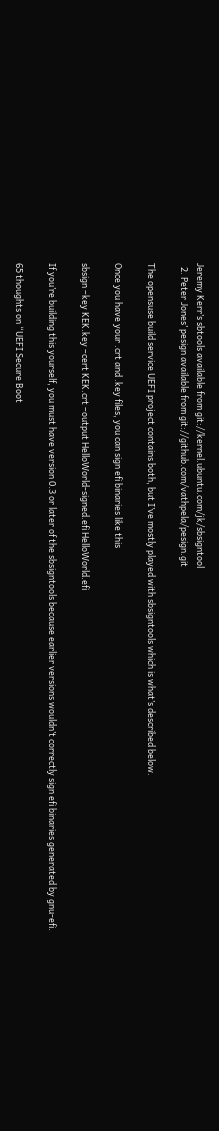Jeremy Kerr’s sbtools available from git://kernel.ubuntu.com/jk/sbsigntool
  2. Peter Jones’ pesign available from git://github.com/vathpela/pesign.git

The opensuse build service UEFI project contains both, but I’ve mostly played with sbsigntools which is what’s described below.

Once you have your .crt and .key files, you can sign efi binaries like this

sbsign –key KEK.key –cert KEK.crt –output HelloWorld-signed.efi HelloWorld.efi

If you’re building this yourself, you must have version 0.3 or later of the sbsigntools because earlier versions wouldn’t correctly sign efi binaries generated by gnu-efi.

65 thoughts on “UEFI Secure Boot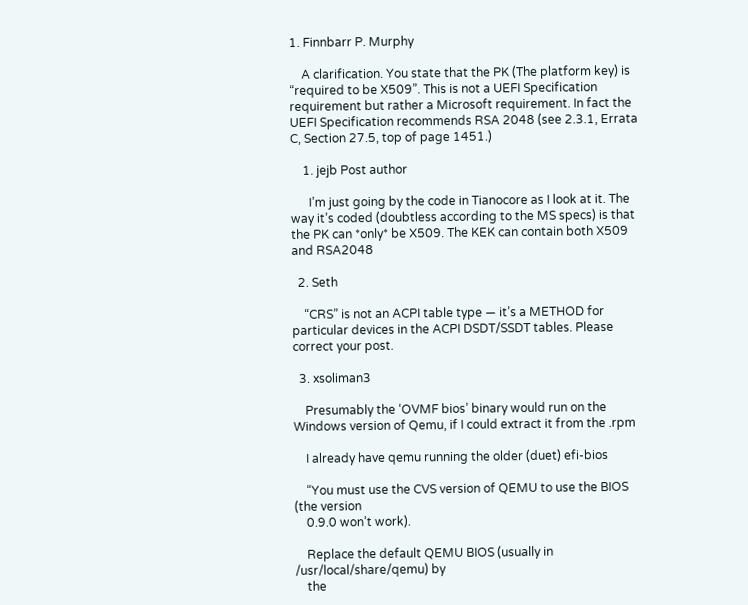1. Finnbarr P. Murphy

    A clarification. You state that the PK (The platform key) is “required to be X509”. This is not a UEFI Specification requirement but rather a Microsoft requirement. In fact the UEFI Specification recommends RSA 2048 (see 2.3.1, Errata C, Section 27.5, top of page 1451.)

    1. jejb Post author

      I’m just going by the code in Tianocore as I look at it. The way it’s coded (doubtless according to the MS specs) is that the PK can *only* be X509. The KEK can contain both X509 and RSA2048

  2. Seth

    “CRS” is not an ACPI table type — it’s a METHOD for particular devices in the ACPI DSDT/SSDT tables. Please correct your post.

  3. xsoliman3

    Presumably the ‘OVMF bios’ binary would run on the Windows version of Qemu, if I could extract it from the .rpm

    I already have qemu running the older (duet) efi-bios

    “You must use the CVS version of QEMU to use the BIOS (the version
    0.9.0 won’t work).

    Replace the default QEMU BIOS (usually in /usr/local/share/qemu) by
    the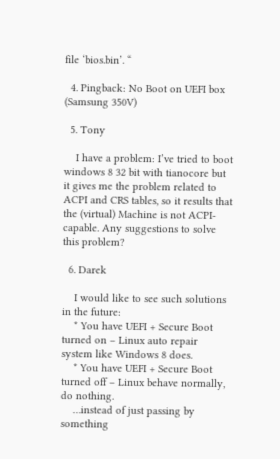file ‘bios.bin’. “

  4. Pingback: No Boot on UEFI box (Samsung 350V)

  5. Tony

    I have a problem: I’ve tried to boot windows 8 32 bit with tianocore but it gives me the problem related to ACPI and CRS tables, so it results that the (virtual) Machine is not ACPI-capable. Any suggestions to solve this problem?

  6. Darek

    I would like to see such solutions in the future:
    * You have UEFI + Secure Boot turned on – Linux auto repair system like Windows 8 does.
    * You have UEFI + Secure Boot turned off – Linux behave normally, do nothing.
    …instead of just passing by something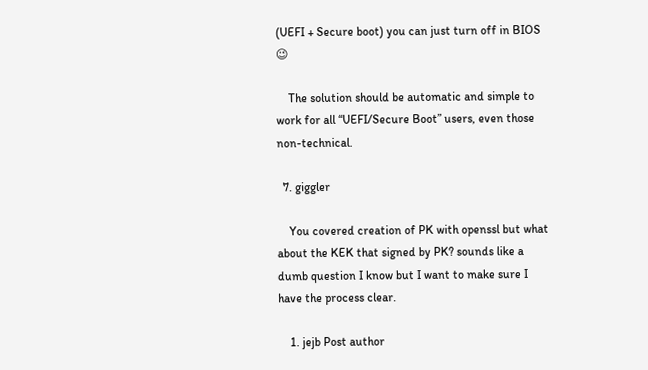(UEFI + Secure boot) you can just turn off in BIOS 😉

    The solution should be automatic and simple to work for all “UEFI/Secure Boot” users, even those non-technical.

  7. giggler

    You covered creation of PK with openssl but what about the KEK that signed by PK? sounds like a dumb question I know but I want to make sure I have the process clear.

    1. jejb Post author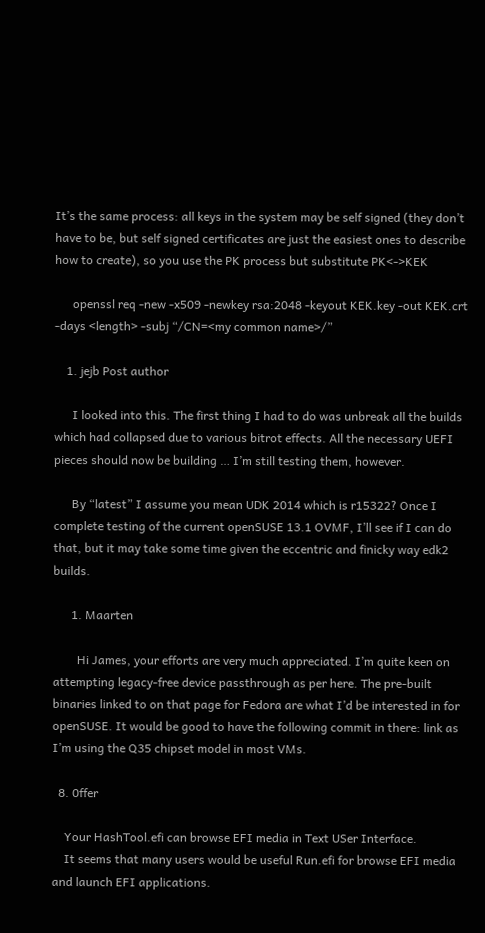It’s the same process: all keys in the system may be self signed (they don’t have to be, but self signed certificates are just the easiest ones to describe how to create), so you use the PK process but substitute PK<->KEK

      openssl req -new -x509 -newkey rsa:2048 -keyout KEK.key -out KEK.crt -days <length> -subj “/CN=<my common name>/”

    1. jejb Post author

      I looked into this. The first thing I had to do was unbreak all the builds which had collapsed due to various bitrot effects. All the necessary UEFI pieces should now be building … I’m still testing them, however.

      By “latest” I assume you mean UDK 2014 which is r15322? Once I complete testing of the current openSUSE 13.1 OVMF, I’ll see if I can do that, but it may take some time given the eccentric and finicky way edk2 builds.

      1. Maarten

        Hi James, your efforts are very much appreciated. I’m quite keen on attempting legacy-free device passthrough as per here. The pre-built binaries linked to on that page for Fedora are what I’d be interested in for openSUSE. It would be good to have the following commit in there: link as I’m using the Q35 chipset model in most VMs.

  8. 0ffer

    Your HashTool.efi can browse EFI media in Text USer Interface.
    It seems that many users would be useful Run.efi for browse EFI media and launch EFI applications.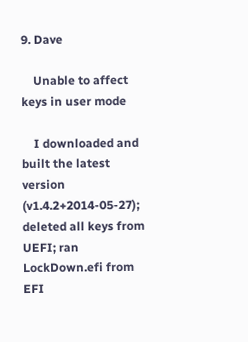9. Dave

    Unable to affect keys in user mode

    I downloaded and built the latest version (v1.4.2+2014-05-27); deleted all keys from UEFI; ran LockDown.efi from EFI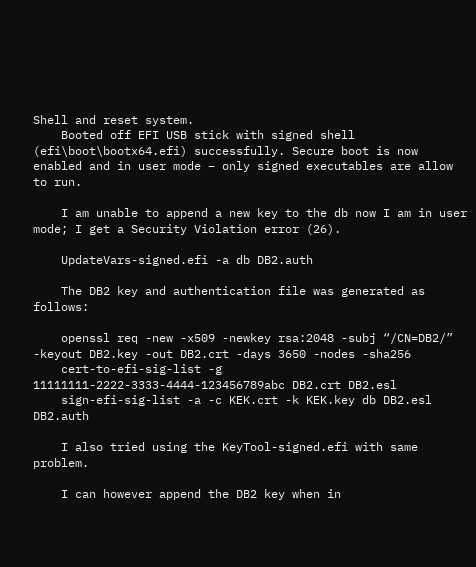Shell and reset system.
    Booted off EFI USB stick with signed shell (efi\boot\bootx64.efi) successfully. Secure boot is now enabled and in user mode – only signed executables are allow to run.

    I am unable to append a new key to the db now I am in user mode; I get a Security Violation error (26).

    UpdateVars-signed.efi -a db DB2.auth

    The DB2 key and authentication file was generated as follows:

    openssl req -new -x509 -newkey rsa:2048 -subj “/CN=DB2/” -keyout DB2.key -out DB2.crt -days 3650 -nodes -sha256
    cert-to-efi-sig-list -g 11111111-2222-3333-4444-123456789abc DB2.crt DB2.esl
    sign-efi-sig-list -a -c KEK.crt -k KEK.key db DB2.esl DB2.auth

    I also tried using the KeyTool-signed.efi with same problem.

    I can however append the DB2 key when in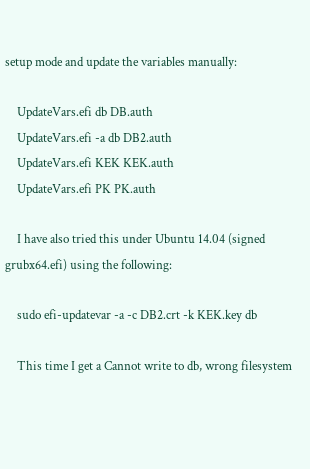setup mode and update the variables manually:

    UpdateVars.efi db DB.auth
    UpdateVars.efi -a db DB2.auth
    UpdateVars.efi KEK KEK.auth
    UpdateVars.efi PK PK.auth

    I have also tried this under Ubuntu 14.04 (signed grubx64.efi) using the following:

    sudo efi-updatevar -a -c DB2.crt -k KEK.key db

    This time I get a Cannot write to db, wrong filesystem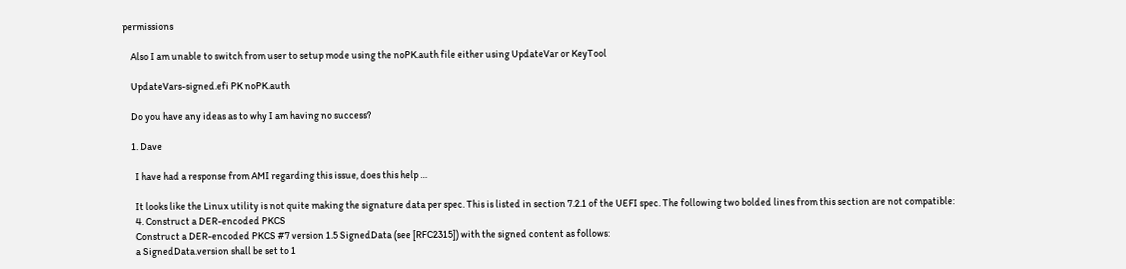permissions

    Also I am unable to switch from user to setup mode using the noPK.auth file either using UpdateVar or KeyTool

    UpdateVars-signed.efi PK noPK.auth

    Do you have any ideas as to why I am having no success?

    1. Dave

      I have had a response from AMI regarding this issue, does this help …

      It looks like the Linux utility is not quite making the signature data per spec. This is listed in section 7.2.1 of the UEFI spec. The following two bolded lines from this section are not compatible:
      4. Construct a DER-encoded PKCS
      Construct a DER-encoded PKCS #7 version 1.5 SignedData (see [RFC2315]) with the signed content as follows:
      a SignedData.version shall be set to 1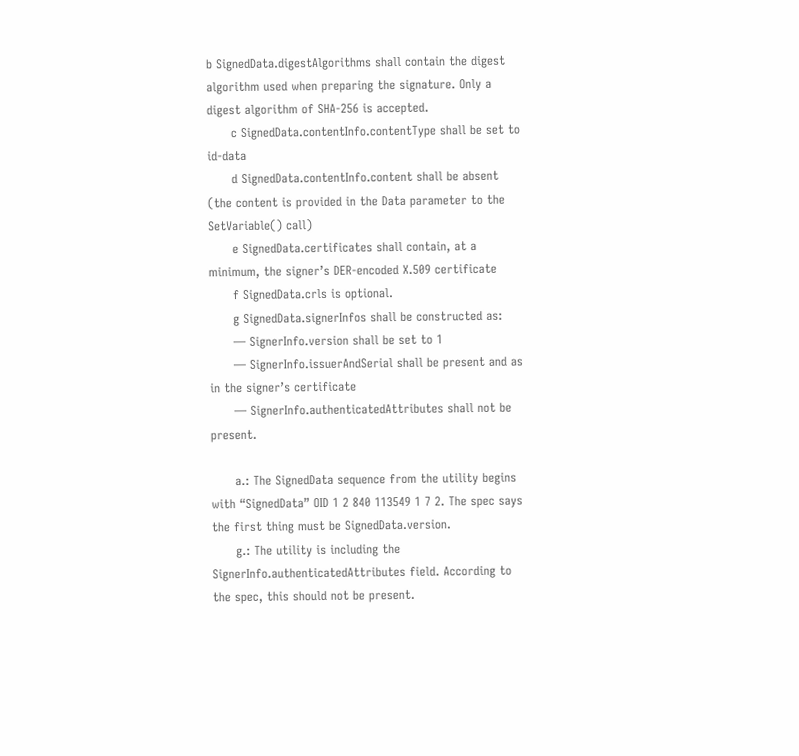b SignedData.digestAlgorithms shall contain the digest algorithm used when preparing the signature. Only a digest algorithm of SHA-256 is accepted.
      c SignedData.contentInfo.contentType shall be set to id-data
      d SignedData.contentInfo.content shall be absent (the content is provided in the Data parameter to the SetVariable() call)
      e SignedData.certificates shall contain, at a minimum, the signer’s DER-encoded X.509 certificate
      f SignedData.crls is optional.
      g SignedData.signerInfos shall be constructed as:
      — SignerInfo.version shall be set to 1
      — SignerInfo.issuerAndSerial shall be present and as in the signer’s certificate
      — SignerInfo.authenticatedAttributes shall not be present.

      a.: The SignedData sequence from the utility begins with “SignedData” OID 1 2 840 113549 1 7 2. The spec says the first thing must be SignedData.version.
      g.: The utility is including the SignerInfo.authenticatedAttributes field. According to the spec, this should not be present.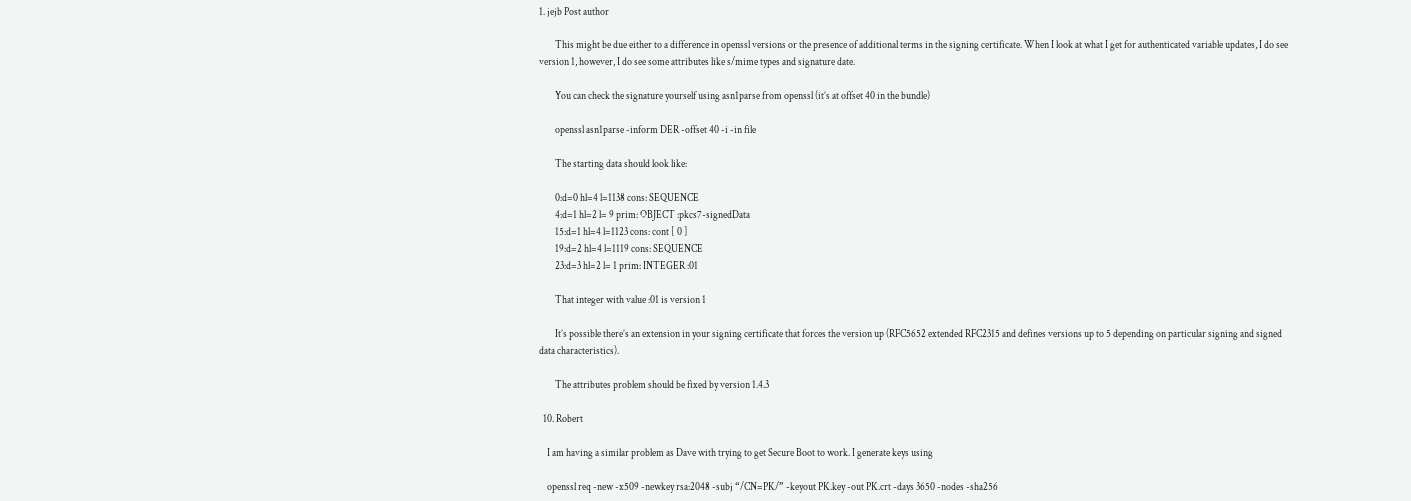1. jejb Post author

        This might be due either to a difference in openssl versions or the presence of additional terms in the signing certificate. When I look at what I get for authenticated variable updates, I do see version 1, however, I do see some attributes like s/mime types and signature date.

        You can check the signature yourself using asn1parse from openssl (it’s at offset 40 in the bundle)

        openssl asn1parse -inform DER -offset 40 -i -in file

        The starting data should look like:

        0:d=0 hl=4 l=1138 cons: SEQUENCE
        4:d=1 hl=2 l= 9 prim: OBJECT :pkcs7-signedData
        15:d=1 hl=4 l=1123 cons: cont [ 0 ]
        19:d=2 hl=4 l=1119 cons: SEQUENCE
        23:d=3 hl=2 l= 1 prim: INTEGER :01

        That integer with value :01 is version 1

        It’s possible there’s an extension in your signing certificate that forces the version up (RFC5652 extended RFC2315 and defines versions up to 5 depending on particular signing and signed data characteristics).

        The attributes problem should be fixed by version 1.4.3

  10. Robert

    I am having a similar problem as Dave with trying to get Secure Boot to work. I generate keys using

    openssl req -new -x509 -newkey rsa:2048 -subj “/CN=PK/” -keyout PK.key -out PK.crt -days 3650 -nodes -sha256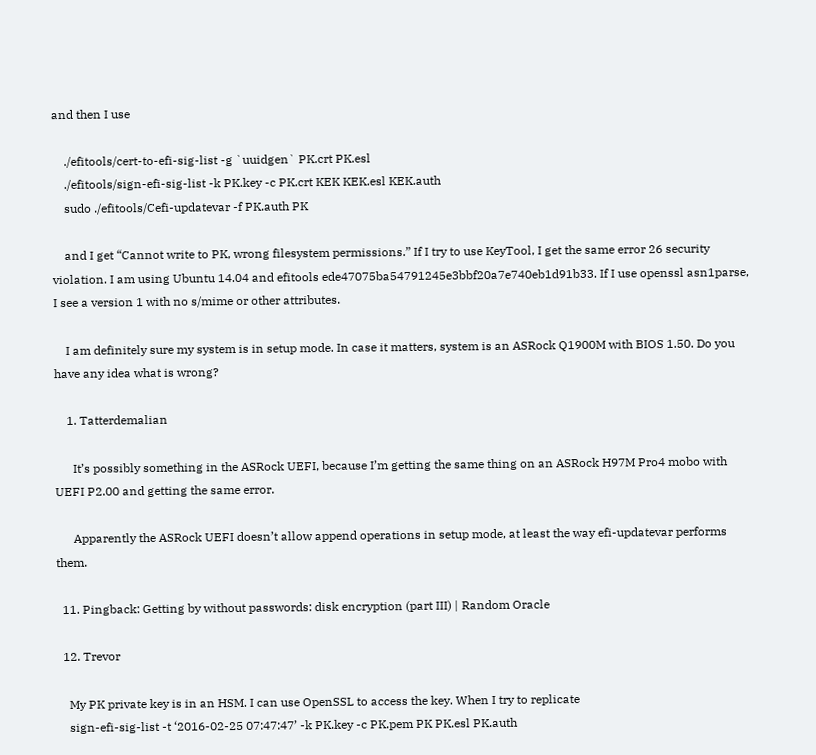and then I use

    ./efitools/cert-to-efi-sig-list -g `uuidgen` PK.crt PK.esl
    ./efitools/sign-efi-sig-list -k PK.key -c PK.crt KEK KEK.esl KEK.auth
    sudo ./efitools/Cefi-updatevar -f PK.auth PK

    and I get “Cannot write to PK, wrong filesystem permissions.” If I try to use KeyTool, I get the same error 26 security violation. I am using Ubuntu 14.04 and efitools ede47075ba54791245e3bbf20a7e740eb1d91b33. If I use openssl asn1parse, I see a version 1 with no s/mime or other attributes.

    I am definitely sure my system is in setup mode. In case it matters, system is an ASRock Q1900M with BIOS 1.50. Do you have any idea what is wrong?

    1. Tatterdemalian

      It’s possibly something in the ASRock UEFI, because I’m getting the same thing on an ASRock H97M Pro4 mobo with UEFI P2.00 and getting the same error.

      Apparently the ASRock UEFI doesn’t allow append operations in setup mode, at least the way efi-updatevar performs them.

  11. Pingback: Getting by without passwords: disk encryption (part III) | Random Oracle

  12. Trevor

    My PK private key is in an HSM. I can use OpenSSL to access the key. When I try to replicate
    sign-efi-sig-list -t ‘2016-02-25 07:47:47’ -k PK.key -c PK.pem PK PK.esl PK.auth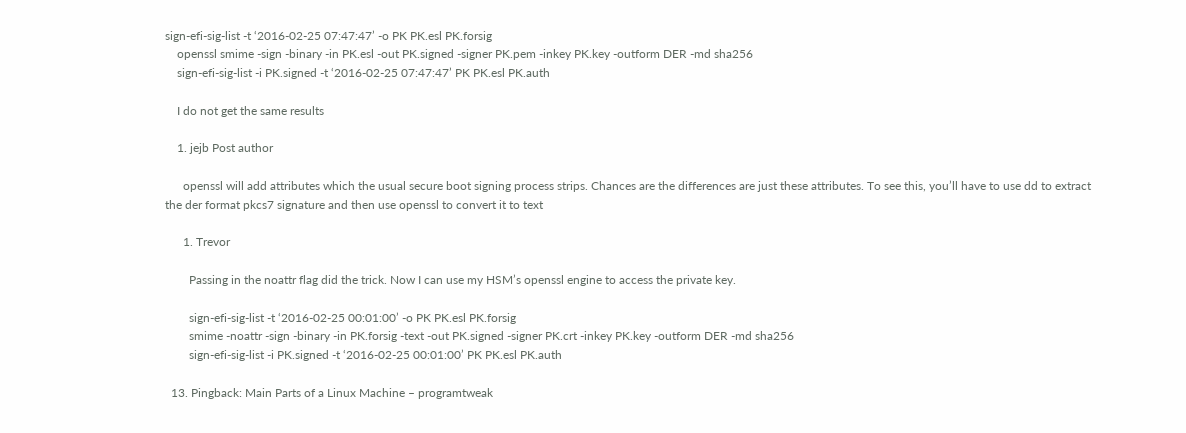sign-efi-sig-list -t ‘2016-02-25 07:47:47’ -o PK PK.esl PK.forsig
    openssl smime -sign -binary -in PK.esl -out PK.signed -signer PK.pem -inkey PK.key -outform DER -md sha256
    sign-efi-sig-list -i PK.signed -t ‘2016-02-25 07:47:47’ PK PK.esl PK.auth

    I do not get the same results

    1. jejb Post author

      openssl will add attributes which the usual secure boot signing process strips. Chances are the differences are just these attributes. To see this, you’ll have to use dd to extract the der format pkcs7 signature and then use openssl to convert it to text

      1. Trevor

        Passing in the noattr flag did the trick. Now I can use my HSM’s openssl engine to access the private key.

        sign-efi-sig-list -t ‘2016-02-25 00:01:00’ -o PK PK.esl PK.forsig
        smime -noattr -sign -binary -in PK.forsig -text -out PK.signed -signer PK.crt -inkey PK.key -outform DER -md sha256
        sign-efi-sig-list -i PK.signed -t ‘2016-02-25 00:01:00’ PK PK.esl PK.auth

  13. Pingback: Main Parts of a Linux Machine – programtweak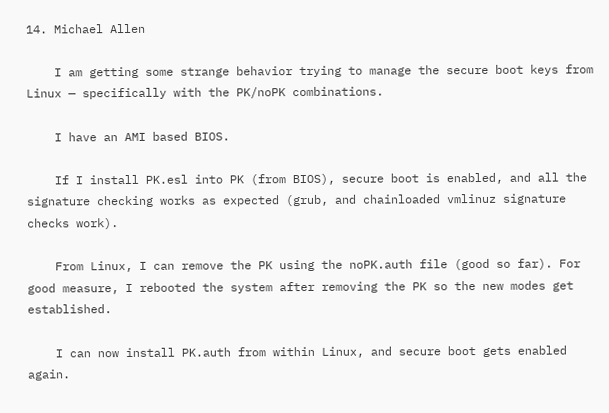14. Michael Allen

    I am getting some strange behavior trying to manage the secure boot keys from Linux — specifically with the PK/noPK combinations.

    I have an AMI based BIOS.

    If I install PK.esl into PK (from BIOS), secure boot is enabled, and all the signature checking works as expected (grub, and chainloaded vmlinuz signature checks work).

    From Linux, I can remove the PK using the noPK.auth file (good so far). For good measure, I rebooted the system after removing the PK so the new modes get established.

    I can now install PK.auth from within Linux, and secure boot gets enabled again.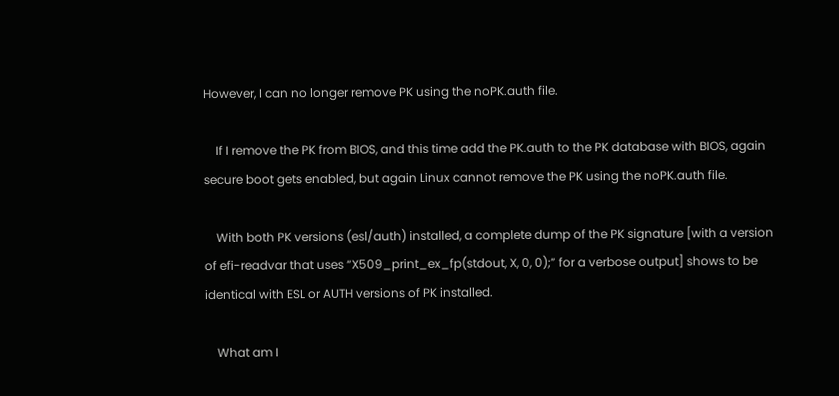However, I can no longer remove PK using the noPK.auth file.

    If I remove the PK from BIOS, and this time add the PK.auth to the PK database with BIOS, again secure boot gets enabled, but again Linux cannot remove the PK using the noPK.auth file.

    With both PK versions (esl/auth) installed, a complete dump of the PK signature [with a version of efi-readvar that uses “X509_print_ex_fp(stdout, X, 0, 0);” for a verbose output] shows to be identical with ESL or AUTH versions of PK installed.

    What am I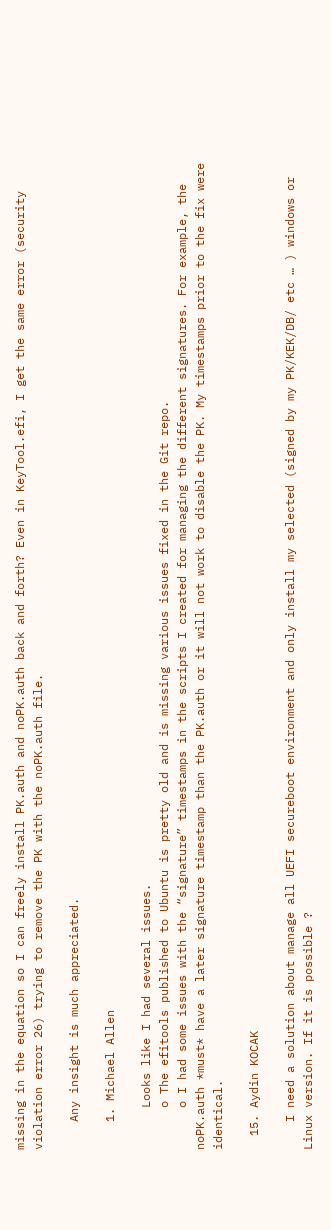missing in the equation so I can freely install PK.auth and noPK.auth back and forth? Even in KeyTool.efi, I get the same error (security violation error 26) trying to remove the PK with the noPK.auth file.

    Any insight is much appreciated.

    1. Michael Allen

      Looks like I had several issues.
      o The efitools published to Ubuntu is pretty old and is missing various issues fixed in the Git repo.
      o I had some issues with the “signature” timestamps in the scripts I created for managing the different signatures. For example, the noPK.auth *must* have a later signature timestamp than the PK.auth or it will not work to disable the PK. My timestamps prior to the fix were identical.

  15. Aydin KOCAK

    I need a solution about manage all UEFI secureboot environment and only install my selected (signed by my PK/KEK/DB/ etc … ) windows or Linux version. If it is possible ?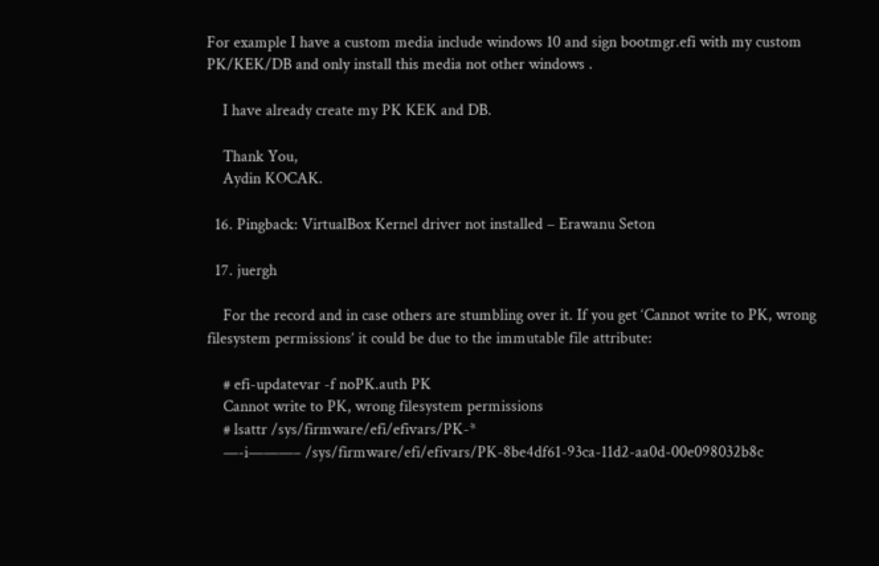For example I have a custom media include windows 10 and sign bootmgr.efi with my custom PK/KEK/DB and only install this media not other windows .

    I have already create my PK KEK and DB.

    Thank You,
    Aydin KOCAK.

  16. Pingback: VirtualBox Kernel driver not installed – Erawanu Seton

  17. juergh

    For the record and in case others are stumbling over it. If you get ‘Cannot write to PK, wrong filesystem permissions’ it could be due to the immutable file attribute:

    # efi-updatevar -f noPK.auth PK
    Cannot write to PK, wrong filesystem permissions
    # lsattr /sys/firmware/efi/efivars/PK-*
    —-i———– /sys/firmware/efi/efivars/PK-8be4df61-93ca-11d2-aa0d-00e098032b8c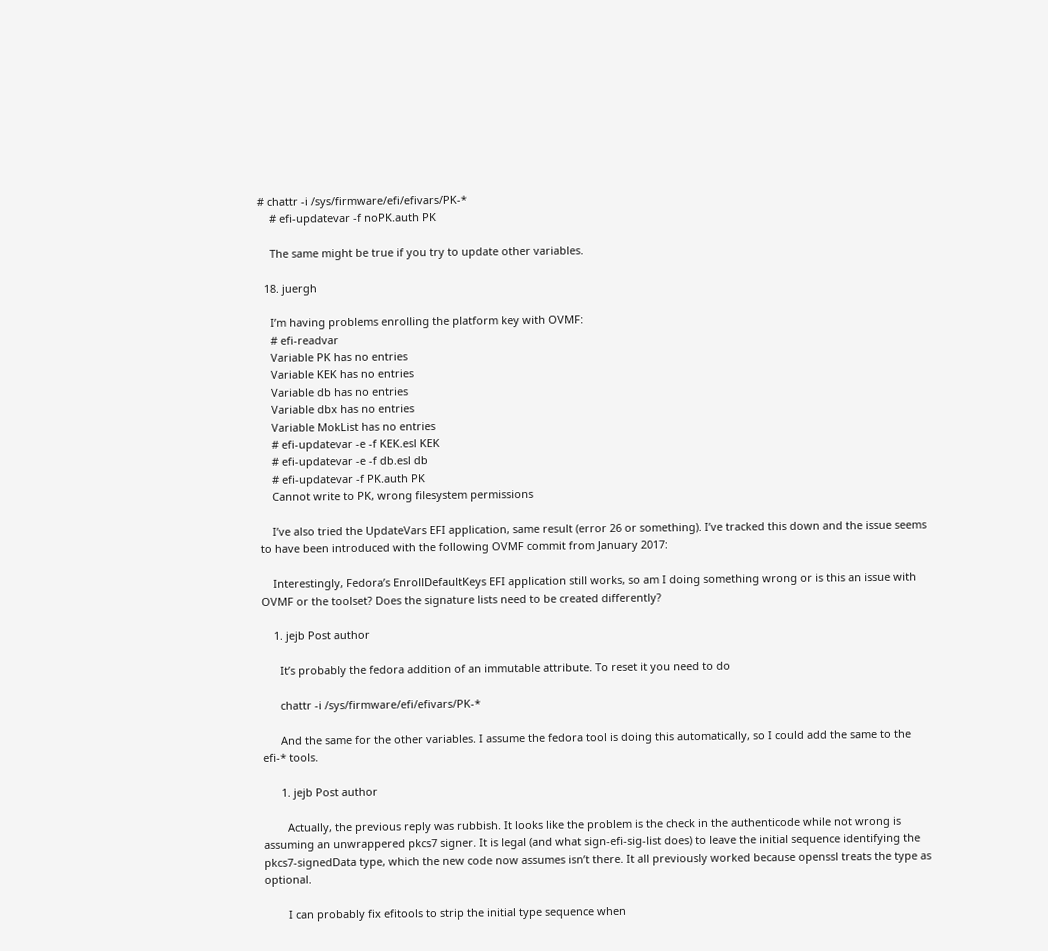# chattr -i /sys/firmware/efi/efivars/PK-*
    # efi-updatevar -f noPK.auth PK

    The same might be true if you try to update other variables.

  18. juergh

    I’m having problems enrolling the platform key with OVMF:
    # efi-readvar
    Variable PK has no entries
    Variable KEK has no entries
    Variable db has no entries
    Variable dbx has no entries
    Variable MokList has no entries
    # efi-updatevar -e -f KEK.esl KEK
    # efi-updatevar -e -f db.esl db
    # efi-updatevar -f PK.auth PK
    Cannot write to PK, wrong filesystem permissions

    I’ve also tried the UpdateVars EFI application, same result (error 26 or something). I’ve tracked this down and the issue seems to have been introduced with the following OVMF commit from January 2017:

    Interestingly, Fedora’s EnrollDefaultKeys EFI application still works, so am I doing something wrong or is this an issue with OVMF or the toolset? Does the signature lists need to be created differently?

    1. jejb Post author

      It’s probably the fedora addition of an immutable attribute. To reset it you need to do

      chattr -i /sys/firmware/efi/efivars/PK-*

      And the same for the other variables. I assume the fedora tool is doing this automatically, so I could add the same to the efi-* tools.

      1. jejb Post author

        Actually, the previous reply was rubbish. It looks like the problem is the check in the authenticode while not wrong is assuming an unwrappered pkcs7 signer. It is legal (and what sign-efi-sig-list does) to leave the initial sequence identifying the pkcs7-signedData type, which the new code now assumes isn’t there. It all previously worked because openssl treats the type as optional.

        I can probably fix efitools to strip the initial type sequence when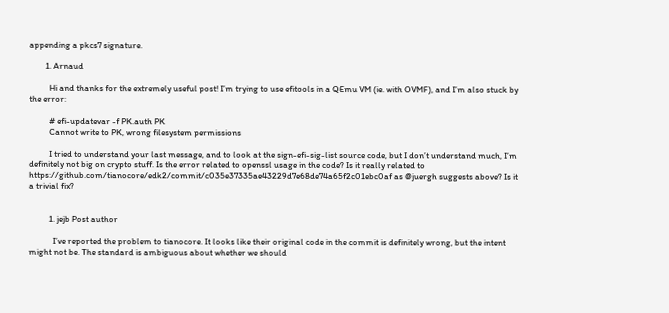appending a pkcs7 signature.

        1. Arnaud

          Hi and thanks for the extremely useful post! I’m trying to use efitools in a QEmu VM (ie. with OVMF), and I’m also stuck by the error:

          # efi-updatevar -f PK.auth PK
          Cannot write to PK, wrong filesystem permissions

          I tried to understand your last message, and to look at the sign-efi-sig-list source code, but I don’t understand much, I’m definitely not big on crypto stuff. Is the error related to openssl usage in the code? Is it really related to https://github.com/tianocore/edk2/commit/c035e37335ae43229d7e68de74a65f2c01ebc0af as @juergh suggests above? Is it a trivial fix?


          1. jejb Post author

            I’ve reported the problem to tianocore. It looks like their original code in the commit is definitely wrong, but the intent might not be. The standard is ambiguous about whether we should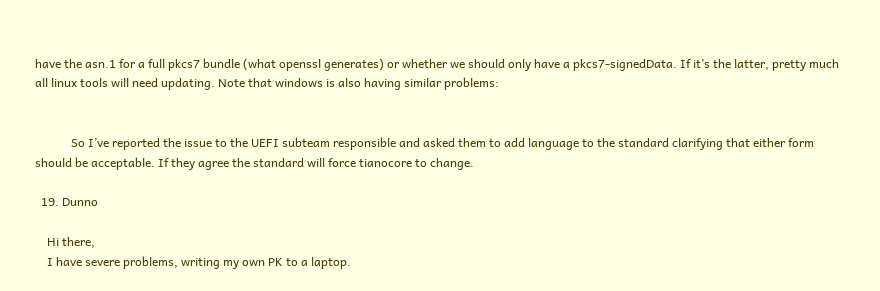have the asn.1 for a full pkcs7 bundle (what openssl generates) or whether we should only have a pkcs7-signedData. If it’s the latter, pretty much all linux tools will need updating. Note that windows is also having similar problems:


            So I’ve reported the issue to the UEFI subteam responsible and asked them to add language to the standard clarifying that either form should be acceptable. If they agree the standard will force tianocore to change.

  19. Dunno

    Hi there,
    I have severe problems, writing my own PK to a laptop.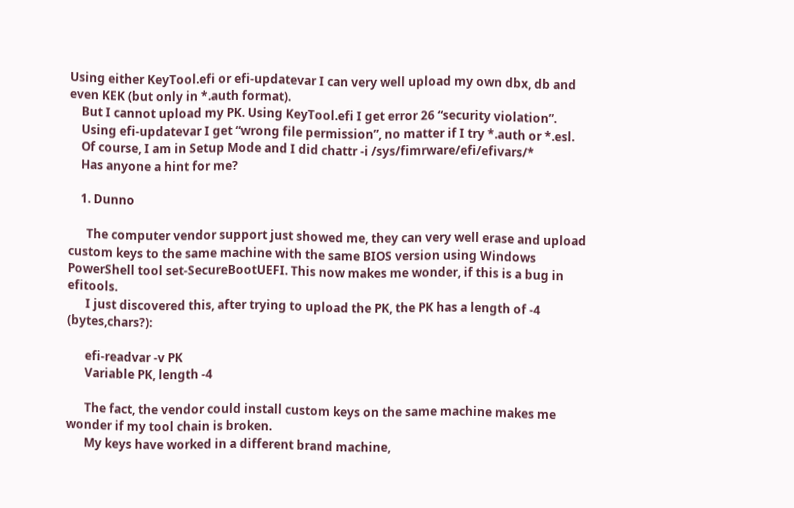Using either KeyTool.efi or efi-updatevar I can very well upload my own dbx, db and even KEK (but only in *.auth format).
    But I cannot upload my PK. Using KeyTool.efi I get error 26 “security violation”.
    Using efi-updatevar I get “wrong file permission”, no matter if I try *.auth or *.esl.
    Of course, I am in Setup Mode and I did chattr -i /sys/fimrware/efi/efivars/*
    Has anyone a hint for me?

    1. Dunno

      The computer vendor support just showed me, they can very well erase and upload custom keys to the same machine with the same BIOS version using Windows PowerShell tool set-SecureBootUEFI. This now makes me wonder, if this is a bug in efitools.
      I just discovered this, after trying to upload the PK, the PK has a length of -4 (bytes,chars?):

      efi-readvar -v PK
      Variable PK, length -4

      The fact, the vendor could install custom keys on the same machine makes me wonder if my tool chain is broken.
      My keys have worked in a different brand machine,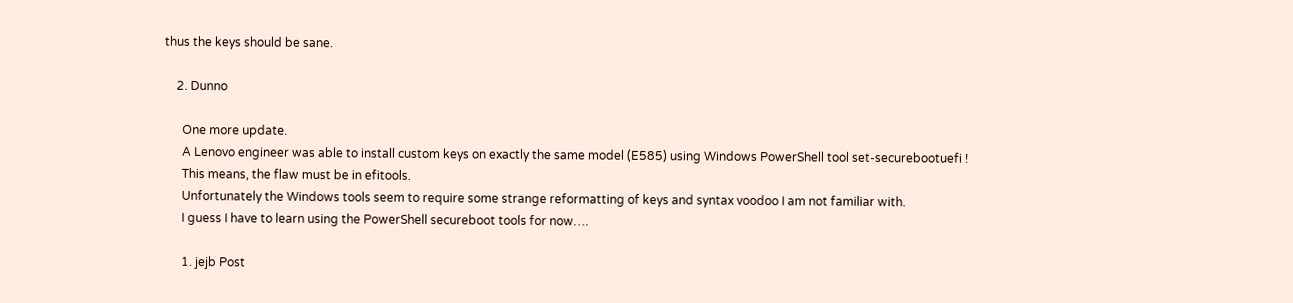thus the keys should be sane.

    2. Dunno

      One more update.
      A Lenovo engineer was able to install custom keys on exactly the same model (E585) using Windows PowerShell tool set-securebootuefi !
      This means, the flaw must be in efitools.
      Unfortunately the Windows tools seem to require some strange reformatting of keys and syntax voodoo I am not familiar with.
      I guess I have to learn using the PowerShell secureboot tools for now….

      1. jejb Post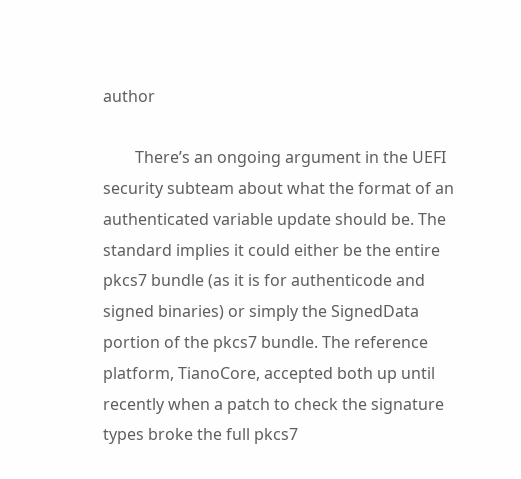author

        There’s an ongoing argument in the UEFI security subteam about what the format of an authenticated variable update should be. The standard implies it could either be the entire pkcs7 bundle (as it is for authenticode and signed binaries) or simply the SignedData portion of the pkcs7 bundle. The reference platform, TianoCore, accepted both up until recently when a patch to check the signature types broke the full pkcs7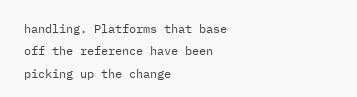handling. Platforms that base off the reference have been picking up the change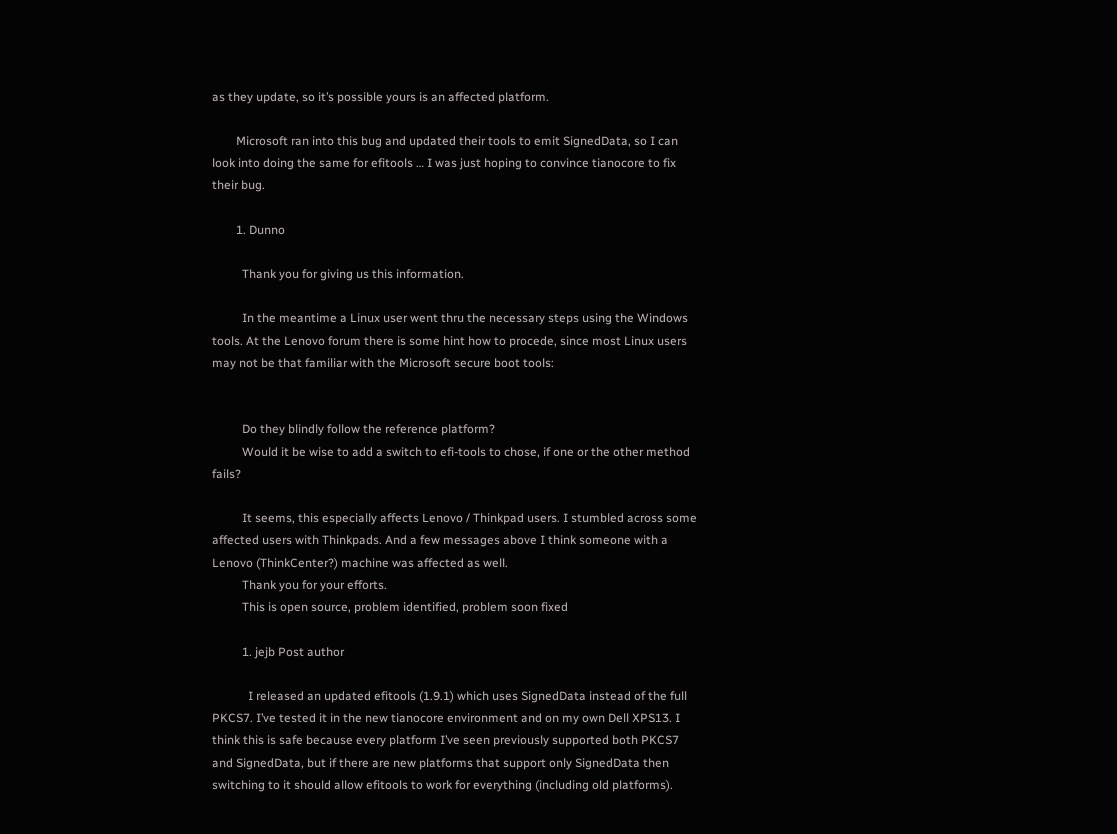as they update, so it’s possible yours is an affected platform.

        Microsoft ran into this bug and updated their tools to emit SignedData, so I can look into doing the same for efitools … I was just hoping to convince tianocore to fix their bug.

        1. Dunno

          Thank you for giving us this information.

          In the meantime a Linux user went thru the necessary steps using the Windows tools. At the Lenovo forum there is some hint how to procede, since most Linux users may not be that familiar with the Microsoft secure boot tools:


          Do they blindly follow the reference platform?
          Would it be wise to add a switch to efi-tools to chose, if one or the other method fails?

          It seems, this especially affects Lenovo / Thinkpad users. I stumbled across some affected users with Thinkpads. And a few messages above I think someone with a Lenovo (ThinkCenter?) machine was affected as well.
          Thank you for your efforts.
          This is open source, problem identified, problem soon fixed

          1. jejb Post author

            I released an updated efitools (1.9.1) which uses SignedData instead of the full PKCS7. I’ve tested it in the new tianocore environment and on my own Dell XPS13. I think this is safe because every platform I’ve seen previously supported both PKCS7 and SignedData, but if there are new platforms that support only SignedData then switching to it should allow efitools to work for everything (including old platforms).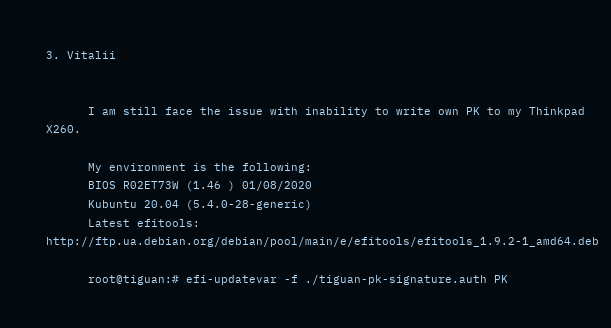3. Vitalii


      I am still face the issue with inability to write own PK to my Thinkpad X260.

      My environment is the following:
      BIOS R02ET73W (1.46 ) 01/08/2020
      Kubuntu 20.04 (5.4.0-28-generic)
      Latest efitools: http://ftp.ua.debian.org/debian/pool/main/e/efitools/efitools_1.9.2-1_amd64.deb

      root@tiguan:# efi-updatevar -f ./tiguan-pk-signature.auth PK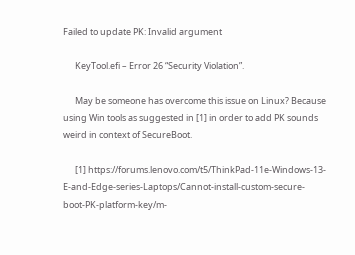Failed to update PK: Invalid argument

      KeyTool.efi – Error 26 “Security Violation”.

      May be someone has overcome this issue on Linux? Because using Win tools as suggested in [1] in order to add PK sounds weird in context of SecureBoot.

      [1] https://forums.lenovo.com/t5/ThinkPad-11e-Windows-13-E-and-Edge-series-Laptops/Cannot-install-custom-secure-boot-PK-platform-key/m-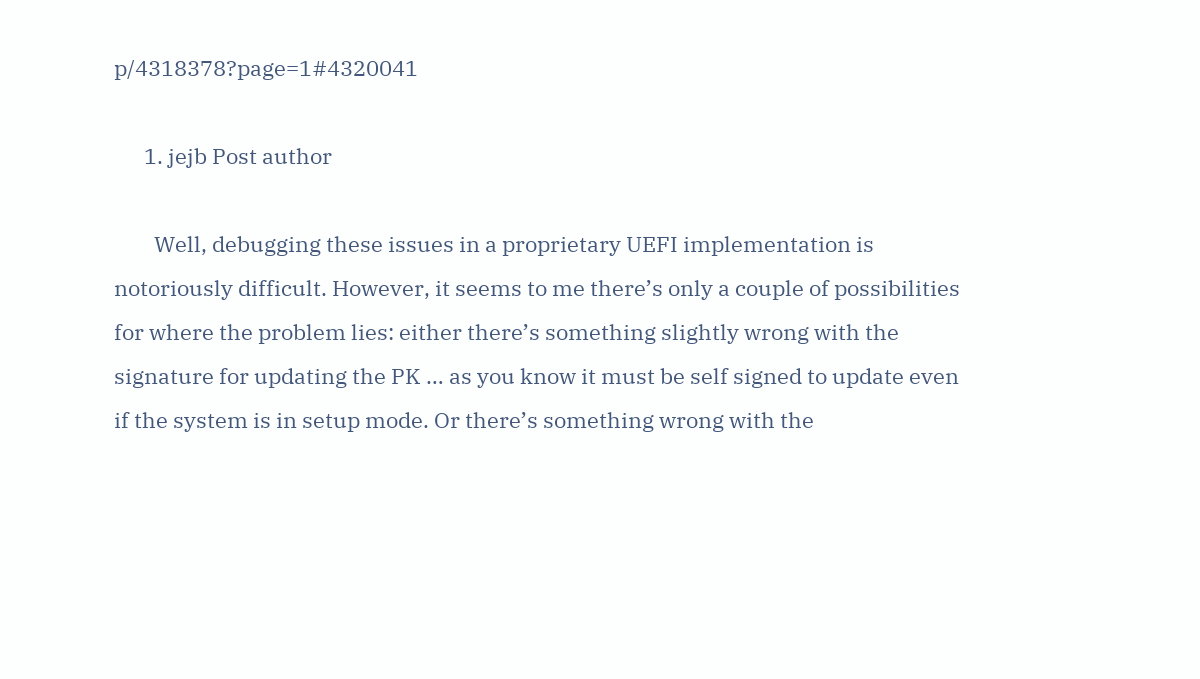p/4318378?page=1#4320041

      1. jejb Post author

        Well, debugging these issues in a proprietary UEFI implementation is notoriously difficult. However, it seems to me there’s only a couple of possibilities for where the problem lies: either there’s something slightly wrong with the signature for updating the PK … as you know it must be self signed to update even if the system is in setup mode. Or there’s something wrong with the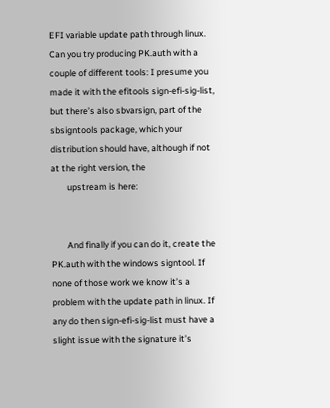EFI variable update path through linux. Can you try producing PK.auth with a couple of different tools: I presume you made it with the efitools sign-efi-sig-list, but there’s also sbvarsign, part of the sbsigntools package, which your distribution should have, although if not at the right version, the
        upstream is here:


        And finally if you can do it, create the PK.auth with the windows signtool. If none of those work we know it’s a problem with the update path in linux. If any do then sign-efi-sig-list must have a slight issue with the signature it’s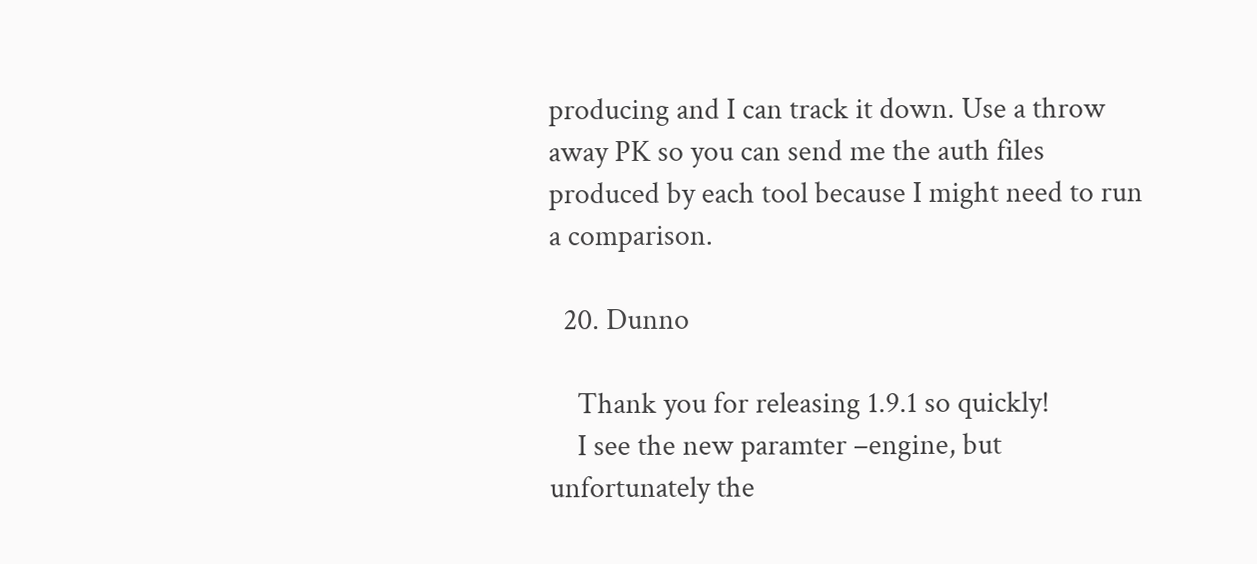producing and I can track it down. Use a throw away PK so you can send me the auth files produced by each tool because I might need to run a comparison.

  20. Dunno

    Thank you for releasing 1.9.1 so quickly!
    I see the new paramter –engine, but unfortunately the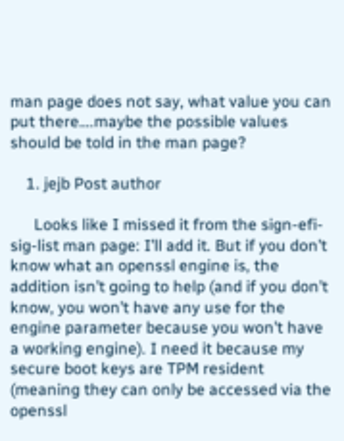man page does not say, what value you can put there….maybe the possible values should be told in the man page?

    1. jejb Post author

      Looks like I missed it from the sign-efi-sig-list man page: I’ll add it. But if you don’t know what an openssl engine is, the addition isn’t going to help (and if you don’t know, you won’t have any use for the engine parameter because you won’t have a working engine). I need it because my secure boot keys are TPM resident (meaning they can only be accessed via the openssl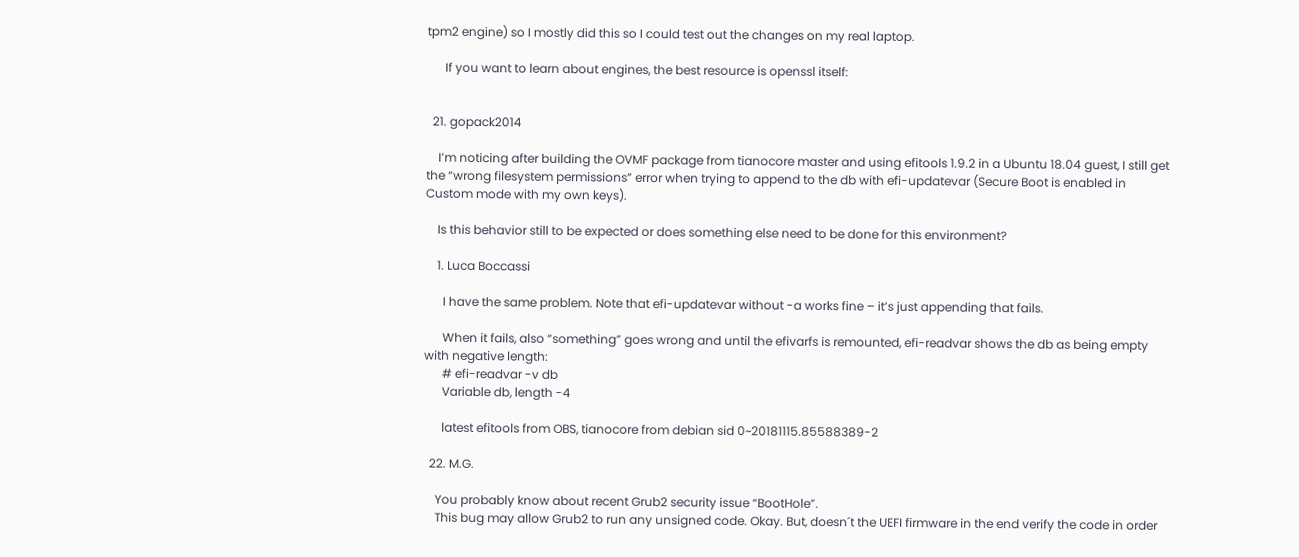tpm2 engine) so I mostly did this so I could test out the changes on my real laptop.

      If you want to learn about engines, the best resource is openssl itself:


  21. gopack2014

    I’m noticing after building the OVMF package from tianocore master and using efitools 1.9.2 in a Ubuntu 18.04 guest, I still get the “wrong filesystem permissions” error when trying to append to the db with efi-updatevar (Secure Boot is enabled in Custom mode with my own keys).

    Is this behavior still to be expected or does something else need to be done for this environment?

    1. Luca Boccassi

      I have the same problem. Note that efi-updatevar without -a works fine – it’s just appending that fails.

      When it fails, also “something” goes wrong and until the efivarfs is remounted, efi-readvar shows the db as being empty with negative length:
      # efi-readvar -v db
      Variable db, length -4

      latest efitools from OBS, tianocore from debian sid 0~20181115.85588389-2

  22. M.G.

    You probably know about recent Grub2 security issue “BootHole”.
    This bug may allow Grub2 to run any unsigned code. Okay. But, doesn´t the UEFI firmware in the end verify the code in order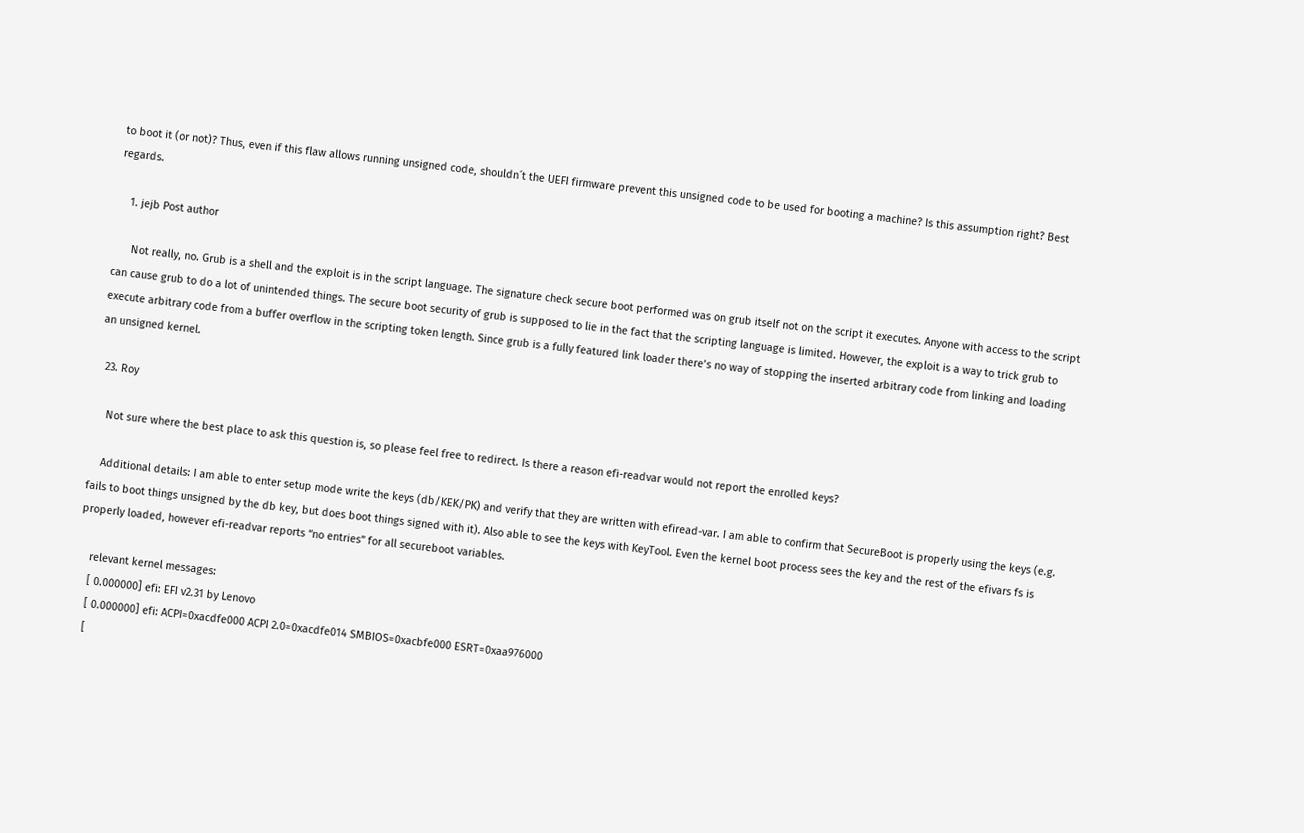to boot it (or not)? Thus, even if this flaw allows running unsigned code, shouldn´t the UEFI firmware prevent this unsigned code to be used for booting a machine? Is this assumption right? Best regards.

    1. jejb Post author

      Not really, no. Grub is a shell and the exploit is in the script language. The signature check secure boot performed was on grub itself not on the script it executes. Anyone with access to the script can cause grub to do a lot of unintended things. The secure boot security of grub is supposed to lie in the fact that the scripting language is limited. However, the exploit is a way to trick grub to execute arbitrary code from a buffer overflow in the scripting token length. Since grub is a fully featured link loader there’s no way of stopping the inserted arbitrary code from linking and loading an unsigned kernel.

  23. Roy

    Not sure where the best place to ask this question is, so please feel free to redirect. Is there a reason efi-readvar would not report the enrolled keys?

    Additional details: I am able to enter setup mode write the keys (db/KEK/PK) and verify that they are written with efiread-var. I am able to confirm that SecureBoot is properly using the keys (e.g. fails to boot things unsigned by the db key, but does boot things signed with it). Also able to see the keys with KeyTool. Even the kernel boot process sees the key and the rest of the efivars fs is properly loaded, however efi-readvar reports “no entries” for all secureboot variables.

    relevant kernel messages:
    [ 0.000000] efi: EFI v2.31 by Lenovo
    [ 0.000000] efi: ACPI=0xacdfe000 ACPI 2.0=0xacdfe014 SMBIOS=0xacbfe000 ESRT=0xaa976000
    [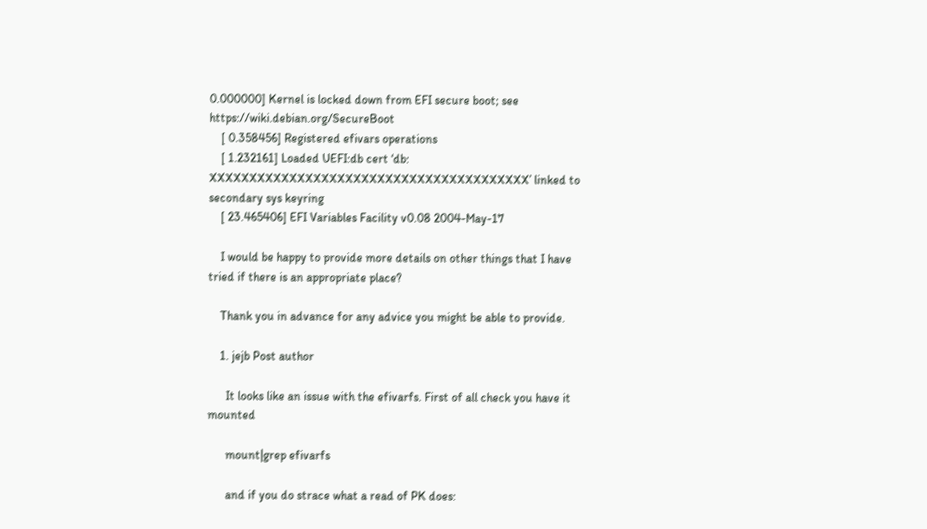0.000000] Kernel is locked down from EFI secure boot; see https://wiki.debian.org/SecureBoot
    [ 0.358456] Registered efivars operations
    [ 1.232161] Loaded UEFI:db cert ‘db: XXXXXXXXXXXXXXXXXXXXXXXXXXXXXXXXXXXXXXXX’ linked to secondary sys keyring
    [ 23.465406] EFI Variables Facility v0.08 2004-May-17

    I would be happy to provide more details on other things that I have tried if there is an appropriate place?

    Thank you in advance for any advice you might be able to provide.

    1. jejb Post author

      It looks like an issue with the efivarfs. First of all check you have it mounted

      mount|grep efivarfs

      and if you do strace what a read of PK does: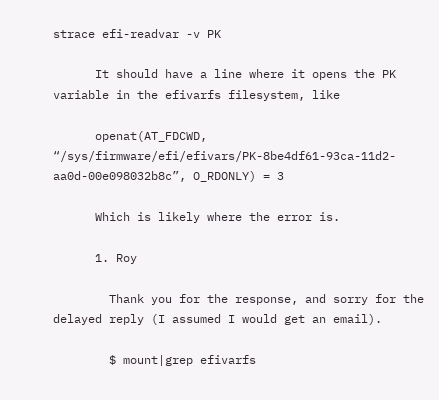strace efi-readvar -v PK

      It should have a line where it opens the PK variable in the efivarfs filesystem, like

      openat(AT_FDCWD, “/sys/firmware/efi/efivars/PK-8be4df61-93ca-11d2-aa0d-00e098032b8c”, O_RDONLY) = 3

      Which is likely where the error is.

      1. Roy

        Thank you for the response, and sorry for the delayed reply (I assumed I would get an email).

        $ mount|grep efivarfs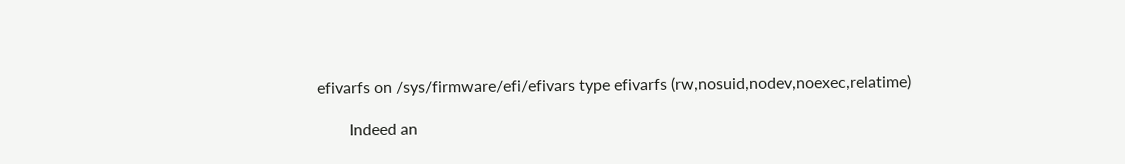efivarfs on /sys/firmware/efi/efivars type efivarfs (rw,nosuid,nodev,noexec,relatime)

        Indeed an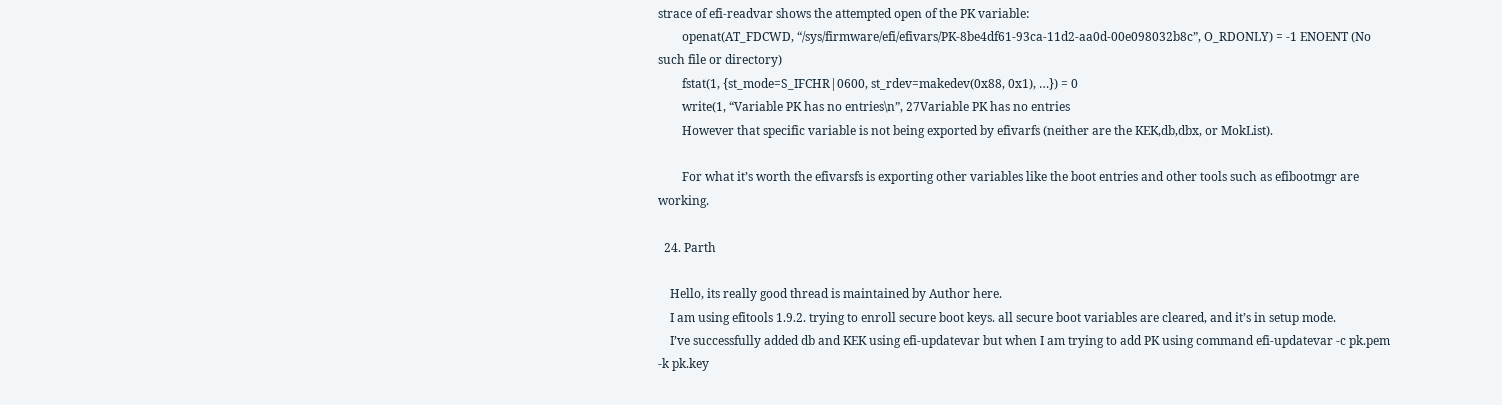strace of efi-readvar shows the attempted open of the PK variable:
        openat(AT_FDCWD, “/sys/firmware/efi/efivars/PK-8be4df61-93ca-11d2-aa0d-00e098032b8c”, O_RDONLY) = -1 ENOENT (No such file or directory)
        fstat(1, {st_mode=S_IFCHR|0600, st_rdev=makedev(0x88, 0x1), …}) = 0
        write(1, “Variable PK has no entries\n”, 27Variable PK has no entries
        However that specific variable is not being exported by efivarfs (neither are the KEK,db,dbx, or MokList).

        For what it’s worth the efivarsfs is exporting other variables like the boot entries and other tools such as efibootmgr are working.

  24. Parth

    Hello, its really good thread is maintained by Author here.
    I am using efitools 1.9.2. trying to enroll secure boot keys. all secure boot variables are cleared, and it’s in setup mode.
    I’ve successfully added db and KEK using efi-updatevar but when I am trying to add PK using command efi-updatevar -c pk.pem -k pk.key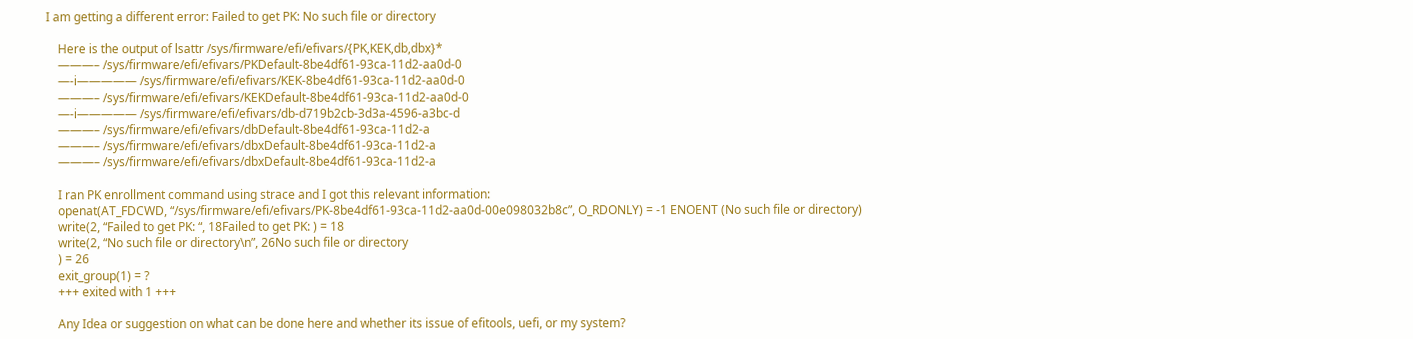I am getting a different error: Failed to get PK: No such file or directory

    Here is the output of lsattr /sys/firmware/efi/efivars/{PK,KEK,db,dbx}*
    ———– /sys/firmware/efi/efivars/PKDefault-8be4df61-93ca-11d2-aa0d-0
    —-i————— /sys/firmware/efi/efivars/KEK-8be4df61-93ca-11d2-aa0d-0
    ———– /sys/firmware/efi/efivars/KEKDefault-8be4df61-93ca-11d2-aa0d-0
    —-i————— /sys/firmware/efi/efivars/db-d719b2cb-3d3a-4596-a3bc-d
    ———– /sys/firmware/efi/efivars/dbDefault-8be4df61-93ca-11d2-a
    ———– /sys/firmware/efi/efivars/dbxDefault-8be4df61-93ca-11d2-a
    ———– /sys/firmware/efi/efivars/dbxDefault-8be4df61-93ca-11d2-a

    I ran PK enrollment command using strace and I got this relevant information:
    openat(AT_FDCWD, “/sys/firmware/efi/efivars/PK-8be4df61-93ca-11d2-aa0d-00e098032b8c”, O_RDONLY) = -1 ENOENT (No such file or directory)
    write(2, “Failed to get PK: “, 18Failed to get PK: ) = 18
    write(2, “No such file or directory\n”, 26No such file or directory
    ) = 26
    exit_group(1) = ?
    +++ exited with 1 +++

    Any Idea or suggestion on what can be done here and whether its issue of efitools, uefi, or my system?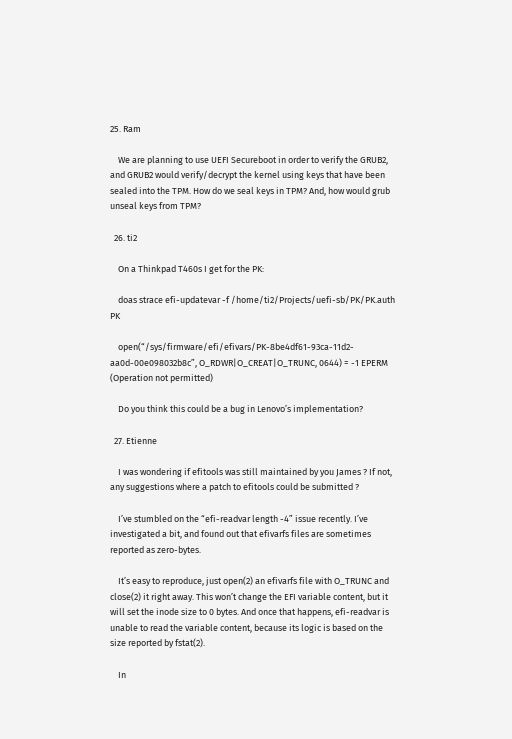25. Ram

    We are planning to use UEFI Secureboot in order to verify the GRUB2, and GRUB2 would verify/decrypt the kernel using keys that have been sealed into the TPM. How do we seal keys in TPM? And, how would grub unseal keys from TPM?

  26. ti2

    On a Thinkpad T460s I get for the PK:

    doas strace efi-updatevar -f /home/ti2/Projects/uefi-sb/PK/PK.auth PK

    open(“/sys/firmware/efi/efivars/PK-8be4df61-93ca-11d2-aa0d-00e098032b8c”, O_RDWR|O_CREAT|O_TRUNC, 0644) = -1 EPERM (Operation not permitted)

    Do you think this could be a bug in Lenovo’s implementation?

  27. Etienne

    I was wondering if efitools was still maintained by you James ? If not, any suggestions where a patch to efitools could be submitted ?

    I’ve stumbled on the “efi-readvar length -4” issue recently. I’ve investigated a bit, and found out that efivarfs files are sometimes reported as zero-bytes.

    It’s easy to reproduce, just open(2) an efivarfs file with O_TRUNC and close(2) it right away. This won’t change the EFI variable content, but it will set the inode size to 0 bytes. And once that happens, efi-readvar is unable to read the variable content, because its logic is based on the size reported by fstat(2).

    In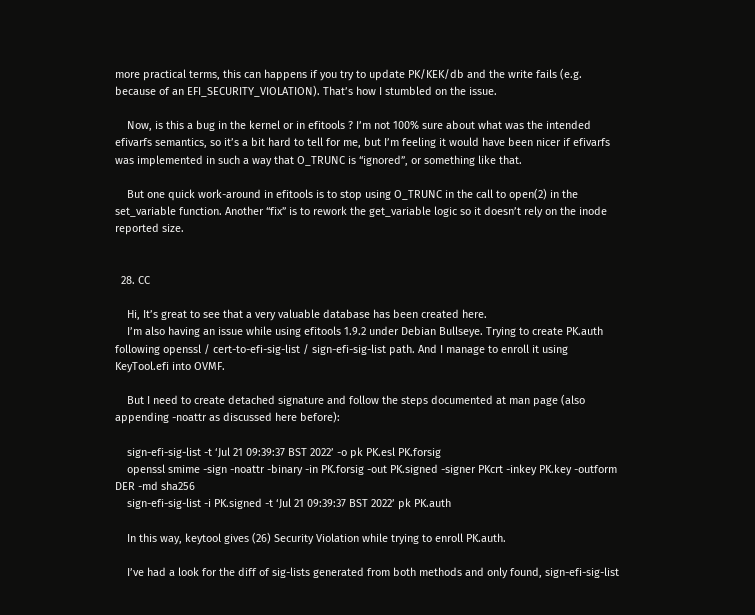more practical terms, this can happens if you try to update PK/KEK/db and the write fails (e.g. because of an EFI_SECURITY_VIOLATION). That’s how I stumbled on the issue.

    Now, is this a bug in the kernel or in efitools ? I’m not 100% sure about what was the intended efivarfs semantics, so it’s a bit hard to tell for me, but I’m feeling it would have been nicer if efivarfs was implemented in such a way that O_TRUNC is “ignored”, or something like that.

    But one quick work-around in efitools is to stop using O_TRUNC in the call to open(2) in the set_variable function. Another “fix” is to rework the get_variable logic so it doesn’t rely on the inode reported size.


  28. CC

    Hi, It’s great to see that a very valuable database has been created here.
    I’m also having an issue while using efitools 1.9.2 under Debian Bullseye. Trying to create PK.auth following openssl / cert-to-efi-sig-list / sign-efi-sig-list path. And I manage to enroll it using KeyTool.efi into OVMF.

    But I need to create detached signature and follow the steps documented at man page (also appending -noattr as discussed here before):

    sign-efi-sig-list -t ‘Jul 21 09:39:37 BST 2022’ -o pk PK.esl PK.forsig
    openssl smime -sign -noattr -binary -in PK.forsig -out PK.signed -signer PKcrt -inkey PK.key -outform DER -md sha256
    sign-efi-sig-list -i PK.signed -t ‘Jul 21 09:39:37 BST 2022’ pk PK.auth

    In this way, keytool gives (26) Security Violation while trying to enroll PK.auth.

    I’ve had a look for the diff of sig-lists generated from both methods and only found, sign-efi-sig-list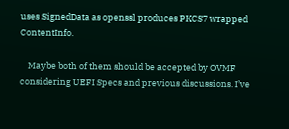uses SignedData as openssl produces PKCS7 wrapped ContentInfo.

    Maybe both of them should be accepted by OVMF considering UEFI Specs and previous discussions. I’ve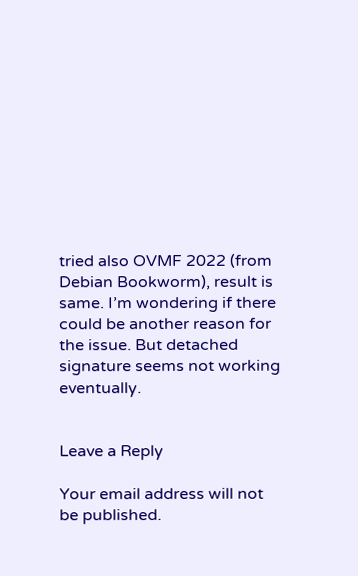tried also OVMF 2022 (from Debian Bookworm), result is same. I’m wondering if there could be another reason for the issue. But detached signature seems not working eventually.


Leave a Reply

Your email address will not be published.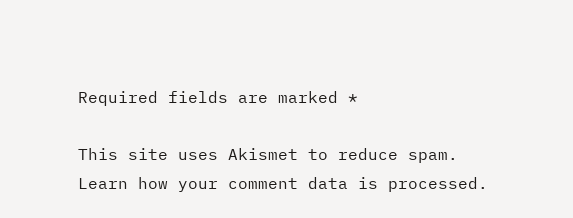Required fields are marked *

This site uses Akismet to reduce spam. Learn how your comment data is processed.